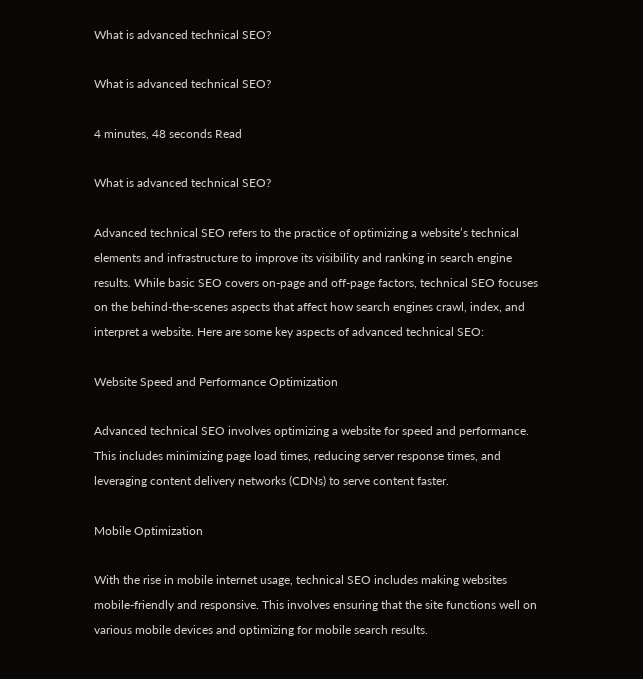What is advanced technical SEO?

What is advanced technical SEO?

4 minutes, 48 seconds Read

What is advanced technical SEO?

Advanced technical SEO refers to the practice of optimizing a website’s technical elements and infrastructure to improve its visibility and ranking in search engine results. While basic SEO covers on-page and off-page factors, technical SEO focuses on the behind-the-scenes aspects that affect how search engines crawl, index, and interpret a website. Here are some key aspects of advanced technical SEO:

Website Speed and Performance Optimization

Advanced technical SEO involves optimizing a website for speed and performance. This includes minimizing page load times, reducing server response times, and leveraging content delivery networks (CDNs) to serve content faster.

Mobile Optimization

With the rise in mobile internet usage, technical SEO includes making websites mobile-friendly and responsive. This involves ensuring that the site functions well on various mobile devices and optimizing for mobile search results.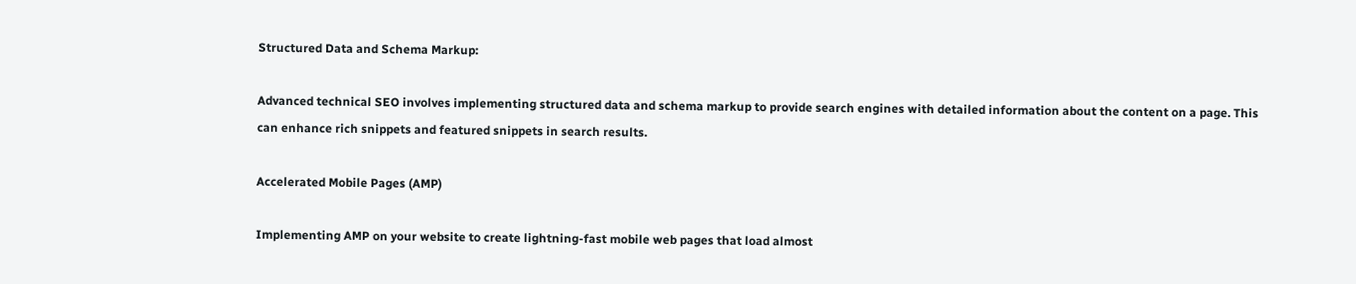Structured Data and Schema Markup:

Advanced technical SEO involves implementing structured data and schema markup to provide search engines with detailed information about the content on a page. This can enhance rich snippets and featured snippets in search results.

Accelerated Mobile Pages (AMP)

Implementing AMP on your website to create lightning-fast mobile web pages that load almost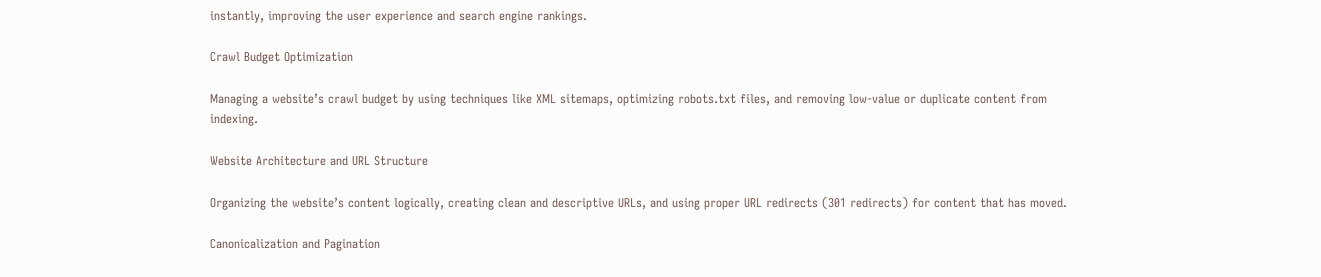instantly, improving the user experience and search engine rankings.

Crawl Budget Optimization

Managing a website’s crawl budget by using techniques like XML sitemaps, optimizing robots.txt files, and removing low-value or duplicate content from indexing.

Website Architecture and URL Structure

Organizing the website’s content logically, creating clean and descriptive URLs, and using proper URL redirects (301 redirects) for content that has moved.

Canonicalization and Pagination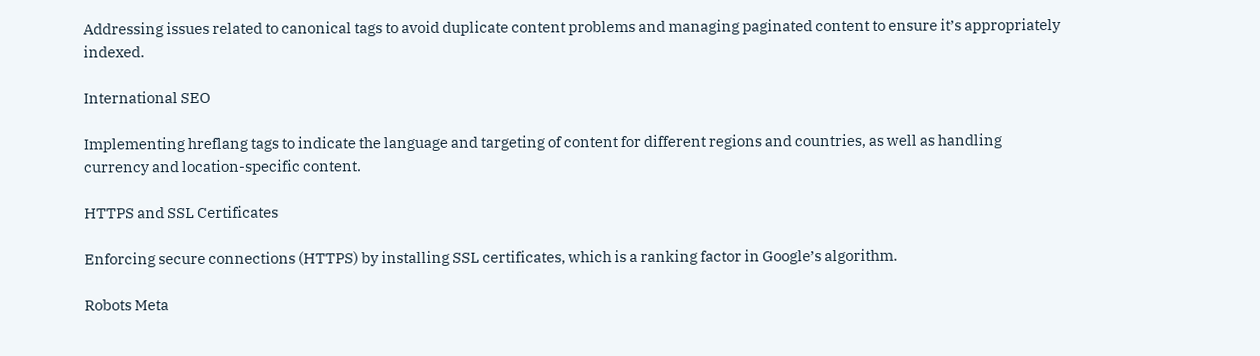Addressing issues related to canonical tags to avoid duplicate content problems and managing paginated content to ensure it’s appropriately indexed.

International SEO

Implementing hreflang tags to indicate the language and targeting of content for different regions and countries, as well as handling currency and location-specific content.

HTTPS and SSL Certificates

Enforcing secure connections (HTTPS) by installing SSL certificates, which is a ranking factor in Google’s algorithm.

Robots Meta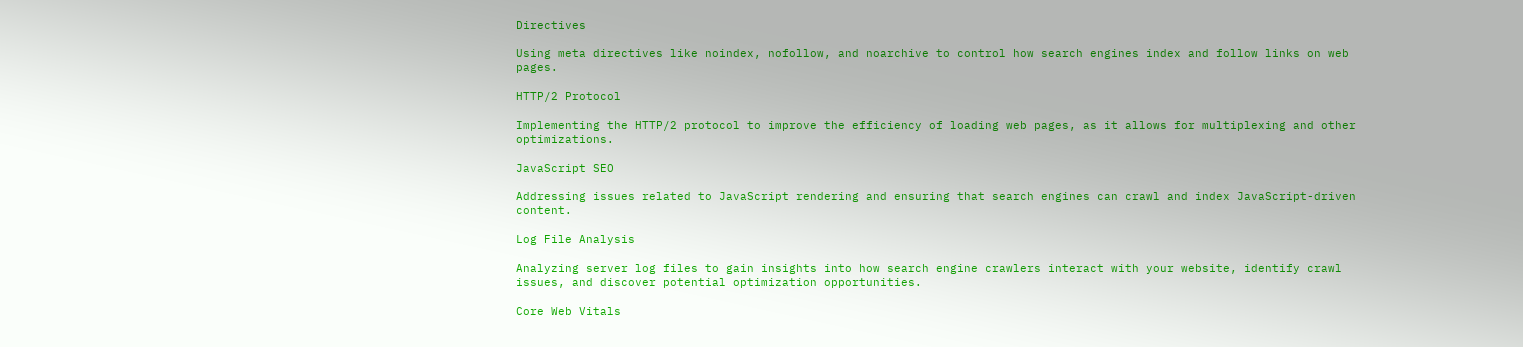Directives

Using meta directives like noindex, nofollow, and noarchive to control how search engines index and follow links on web pages.

HTTP/2 Protocol

Implementing the HTTP/2 protocol to improve the efficiency of loading web pages, as it allows for multiplexing and other optimizations.

JavaScript SEO

Addressing issues related to JavaScript rendering and ensuring that search engines can crawl and index JavaScript-driven content.

Log File Analysis

Analyzing server log files to gain insights into how search engine crawlers interact with your website, identify crawl issues, and discover potential optimization opportunities.

Core Web Vitals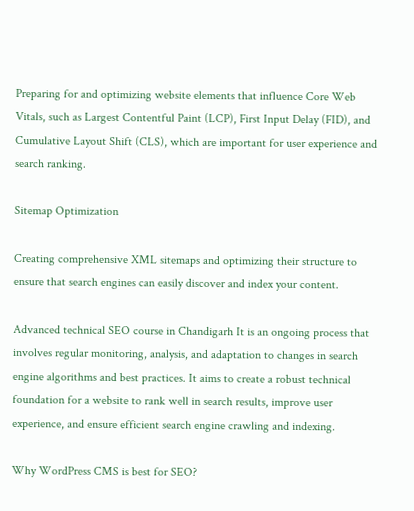Preparing for and optimizing website elements that influence Core Web Vitals, such as Largest Contentful Paint (LCP), First Input Delay (FID), and Cumulative Layout Shift (CLS), which are important for user experience and search ranking.

Sitemap Optimization

Creating comprehensive XML sitemaps and optimizing their structure to ensure that search engines can easily discover and index your content.

Advanced technical SEO course in Chandigarh It is an ongoing process that involves regular monitoring, analysis, and adaptation to changes in search engine algorithms and best practices. It aims to create a robust technical foundation for a website to rank well in search results, improve user experience, and ensure efficient search engine crawling and indexing.

Why WordPress CMS is best for SEO?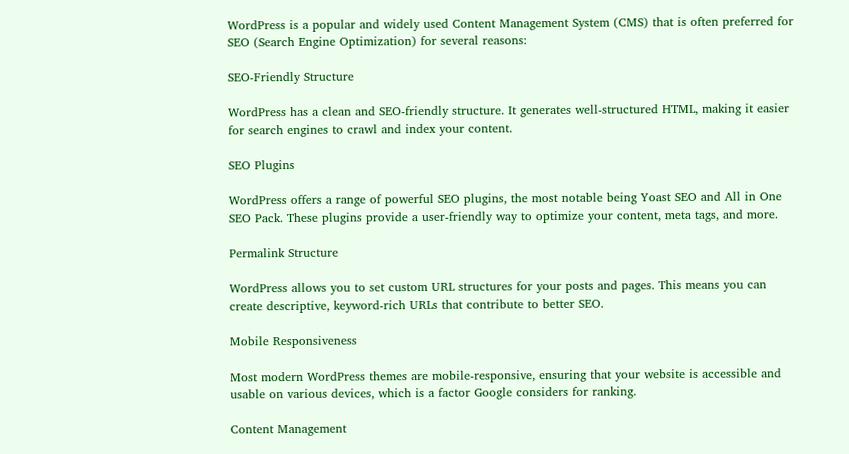WordPress is a popular and widely used Content Management System (CMS) that is often preferred for SEO (Search Engine Optimization) for several reasons:

SEO-Friendly Structure

WordPress has a clean and SEO-friendly structure. It generates well-structured HTML, making it easier for search engines to crawl and index your content.

SEO Plugins

WordPress offers a range of powerful SEO plugins, the most notable being Yoast SEO and All in One SEO Pack. These plugins provide a user-friendly way to optimize your content, meta tags, and more.

Permalink Structure

WordPress allows you to set custom URL structures for your posts and pages. This means you can create descriptive, keyword-rich URLs that contribute to better SEO.

Mobile Responsiveness

Most modern WordPress themes are mobile-responsive, ensuring that your website is accessible and usable on various devices, which is a factor Google considers for ranking.

Content Management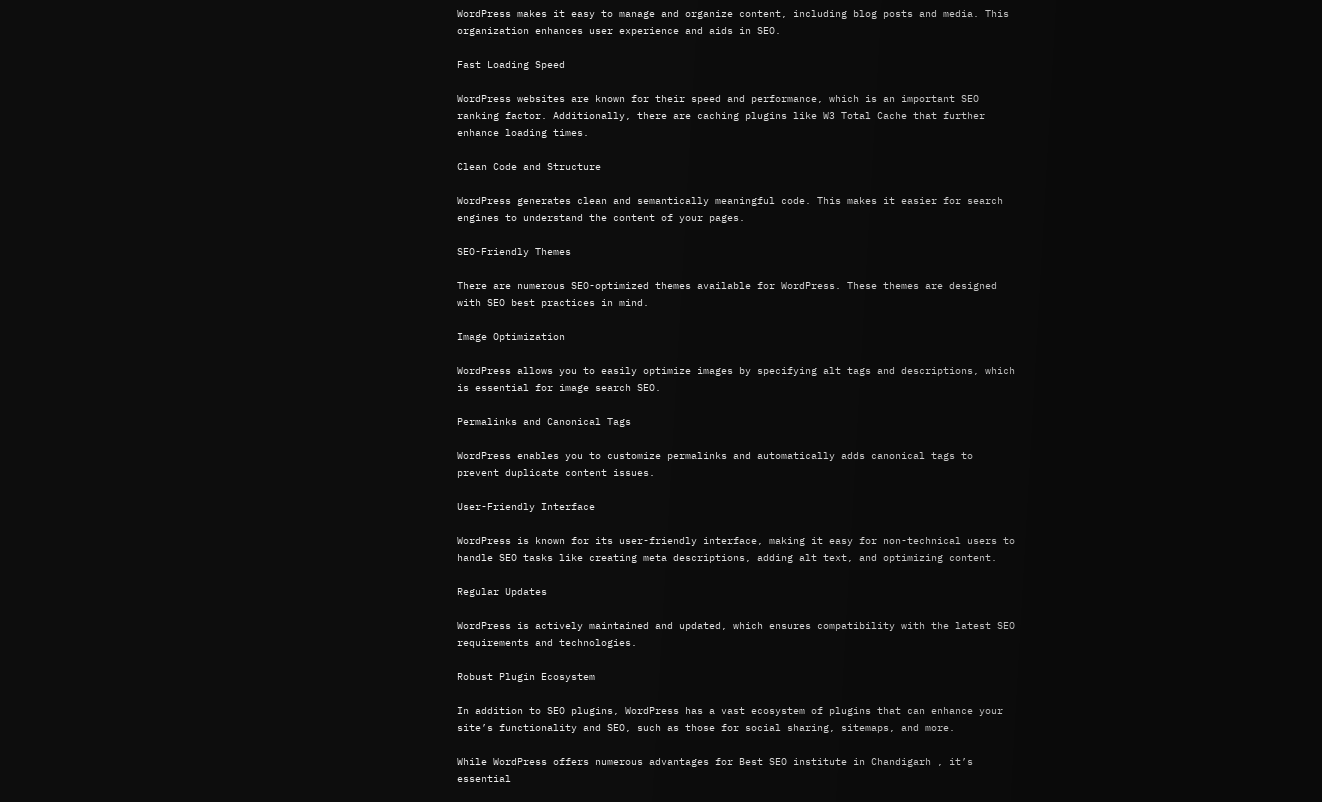WordPress makes it easy to manage and organize content, including blog posts and media. This organization enhances user experience and aids in SEO.

Fast Loading Speed

WordPress websites are known for their speed and performance, which is an important SEO ranking factor. Additionally, there are caching plugins like W3 Total Cache that further enhance loading times.

Clean Code and Structure

WordPress generates clean and semantically meaningful code. This makes it easier for search engines to understand the content of your pages.

SEO-Friendly Themes

There are numerous SEO-optimized themes available for WordPress. These themes are designed with SEO best practices in mind.

Image Optimization

WordPress allows you to easily optimize images by specifying alt tags and descriptions, which is essential for image search SEO.

Permalinks and Canonical Tags

WordPress enables you to customize permalinks and automatically adds canonical tags to prevent duplicate content issues.

User-Friendly Interface

WordPress is known for its user-friendly interface, making it easy for non-technical users to handle SEO tasks like creating meta descriptions, adding alt text, and optimizing content.

Regular Updates

WordPress is actively maintained and updated, which ensures compatibility with the latest SEO requirements and technologies.

Robust Plugin Ecosystem

In addition to SEO plugins, WordPress has a vast ecosystem of plugins that can enhance your site’s functionality and SEO, such as those for social sharing, sitemaps, and more.

While WordPress offers numerous advantages for Best SEO institute in Chandigarh , it’s essential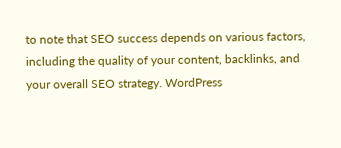to note that SEO success depends on various factors, including the quality of your content, backlinks, and your overall SEO strategy. WordPress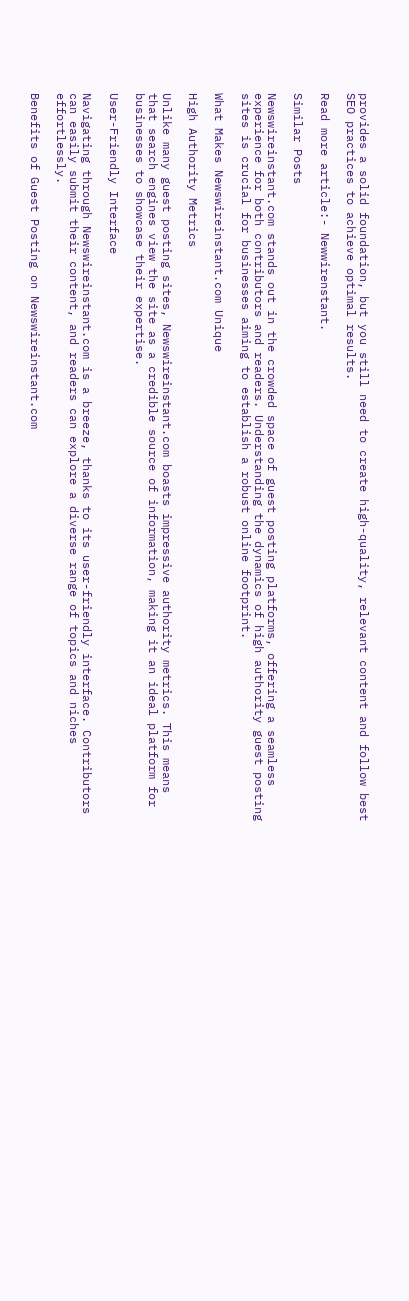provides a solid foundation, but you still need to create high-quality, relevant content and follow best SEO practices to achieve optimal results.

Read more article:- Newwirenstant.

Similar Posts

Newswireinstant.com stands out in the crowded space of guest posting platforms, offering a seamless experience for both contributors and readers. Understanding the dynamics of high authority guest posting sites is crucial for businesses aiming to establish a robust online footprint.

What Makes Newswireinstant.com Unique

High Authority Metrics

Unlike many guest posting sites, Newswireinstant.com boasts impressive authority metrics. This means that search engines view the site as a credible source of information, making it an ideal platform for businesses to showcase their expertise.

User-Friendly Interface

Navigating through Newswireinstant.com is a breeze, thanks to its user-friendly interface. Contributors can easily submit their content, and readers can explore a diverse range of topics and niches effortlessly.

Benefits of Guest Posting on Newswireinstant.com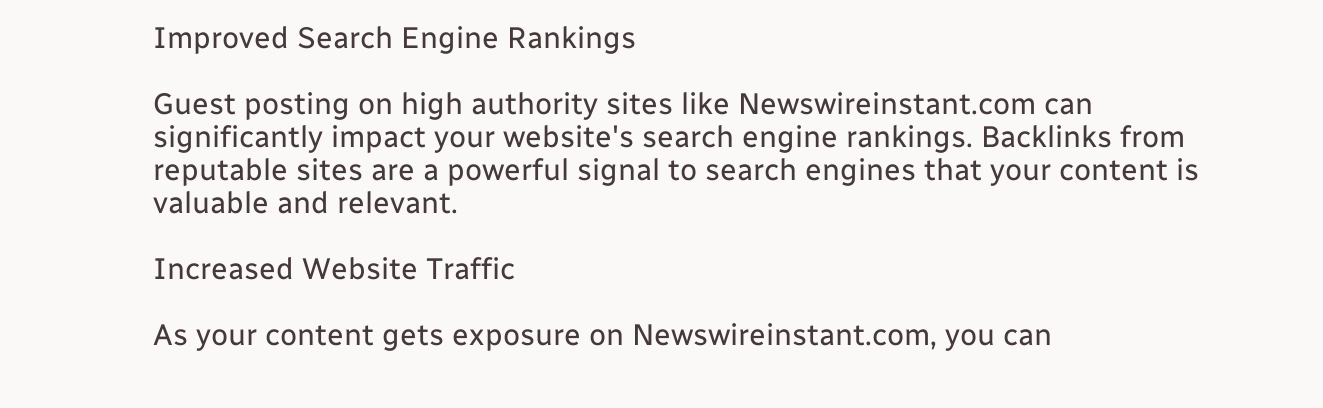Improved Search Engine Rankings

Guest posting on high authority sites like Newswireinstant.com can significantly impact your website's search engine rankings. Backlinks from reputable sites are a powerful signal to search engines that your content is valuable and relevant.

Increased Website Traffic

As your content gets exposure on Newswireinstant.com, you can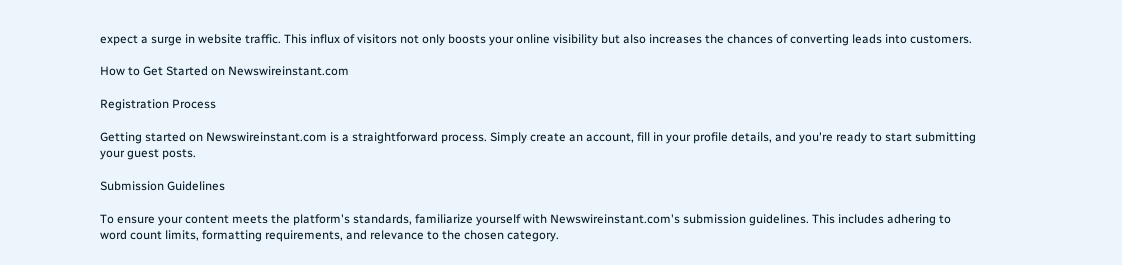expect a surge in website traffic. This influx of visitors not only boosts your online visibility but also increases the chances of converting leads into customers.

How to Get Started on Newswireinstant.com

Registration Process

Getting started on Newswireinstant.com is a straightforward process. Simply create an account, fill in your profile details, and you're ready to start submitting your guest posts.

Submission Guidelines

To ensure your content meets the platform's standards, familiarize yourself with Newswireinstant.com's submission guidelines. This includes adhering to word count limits, formatting requirements, and relevance to the chosen category.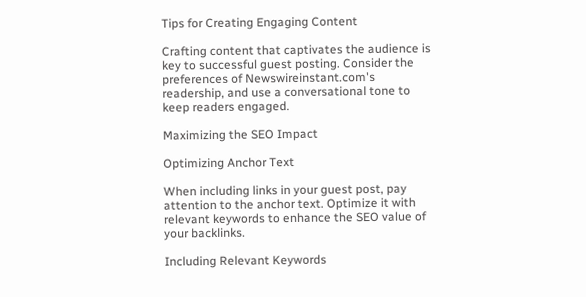Tips for Creating Engaging Content

Crafting content that captivates the audience is key to successful guest posting. Consider the preferences of Newswireinstant.com's readership, and use a conversational tone to keep readers engaged.

Maximizing the SEO Impact

Optimizing Anchor Text

When including links in your guest post, pay attention to the anchor text. Optimize it with relevant keywords to enhance the SEO value of your backlinks.

Including Relevant Keywords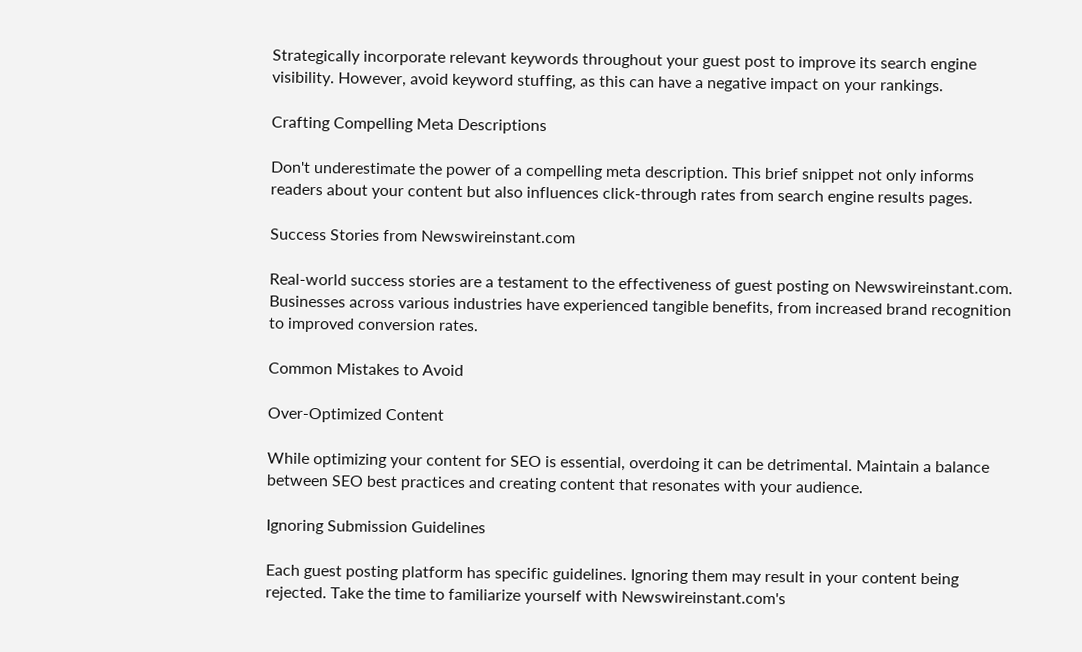Strategically incorporate relevant keywords throughout your guest post to improve its search engine visibility. However, avoid keyword stuffing, as this can have a negative impact on your rankings.

Crafting Compelling Meta Descriptions

Don't underestimate the power of a compelling meta description. This brief snippet not only informs readers about your content but also influences click-through rates from search engine results pages.

Success Stories from Newswireinstant.com

Real-world success stories are a testament to the effectiveness of guest posting on Newswireinstant.com. Businesses across various industries have experienced tangible benefits, from increased brand recognition to improved conversion rates.

Common Mistakes to Avoid

Over-Optimized Content

While optimizing your content for SEO is essential, overdoing it can be detrimental. Maintain a balance between SEO best practices and creating content that resonates with your audience.

Ignoring Submission Guidelines

Each guest posting platform has specific guidelines. Ignoring them may result in your content being rejected. Take the time to familiarize yourself with Newswireinstant.com's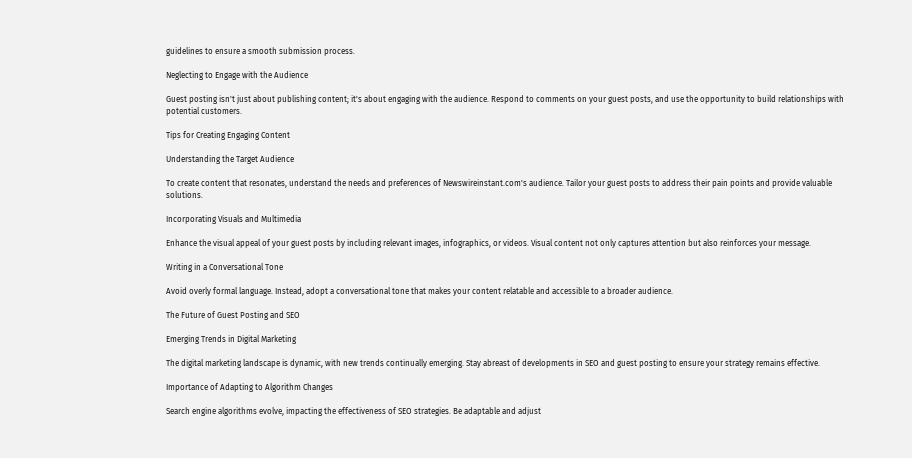guidelines to ensure a smooth submission process.

Neglecting to Engage with the Audience

Guest posting isn't just about publishing content; it's about engaging with the audience. Respond to comments on your guest posts, and use the opportunity to build relationships with potential customers.

Tips for Creating Engaging Content

Understanding the Target Audience

To create content that resonates, understand the needs and preferences of Newswireinstant.com's audience. Tailor your guest posts to address their pain points and provide valuable solutions.

Incorporating Visuals and Multimedia

Enhance the visual appeal of your guest posts by including relevant images, infographics, or videos. Visual content not only captures attention but also reinforces your message.

Writing in a Conversational Tone

Avoid overly formal language. Instead, adopt a conversational tone that makes your content relatable and accessible to a broader audience.

The Future of Guest Posting and SEO

Emerging Trends in Digital Marketing

The digital marketing landscape is dynamic, with new trends continually emerging. Stay abreast of developments in SEO and guest posting to ensure your strategy remains effective.

Importance of Adapting to Algorithm Changes

Search engine algorithms evolve, impacting the effectiveness of SEO strategies. Be adaptable and adjust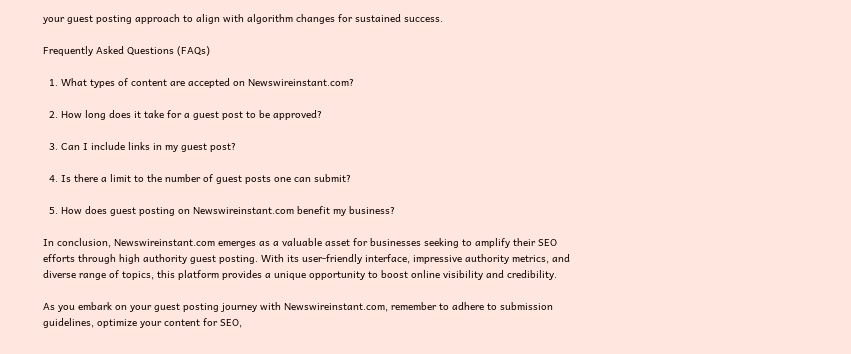your guest posting approach to align with algorithm changes for sustained success.

Frequently Asked Questions (FAQs)

  1. What types of content are accepted on Newswireinstant.com?

  2. How long does it take for a guest post to be approved?

  3. Can I include links in my guest post?

  4. Is there a limit to the number of guest posts one can submit?

  5. How does guest posting on Newswireinstant.com benefit my business?

In conclusion, Newswireinstant.com emerges as a valuable asset for businesses seeking to amplify their SEO efforts through high authority guest posting. With its user-friendly interface, impressive authority metrics, and diverse range of topics, this platform provides a unique opportunity to boost online visibility and credibility.

As you embark on your guest posting journey with Newswireinstant.com, remember to adhere to submission guidelines, optimize your content for SEO,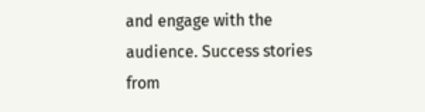and engage with the audience. Success stories from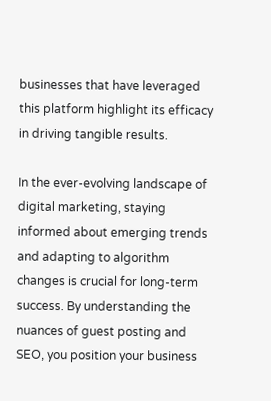businesses that have leveraged this platform highlight its efficacy in driving tangible results.

In the ever-evolving landscape of digital marketing, staying informed about emerging trends and adapting to algorithm changes is crucial for long-term success. By understanding the nuances of guest posting and SEO, you position your business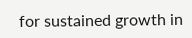for sustained growth in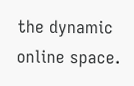the dynamic online space.